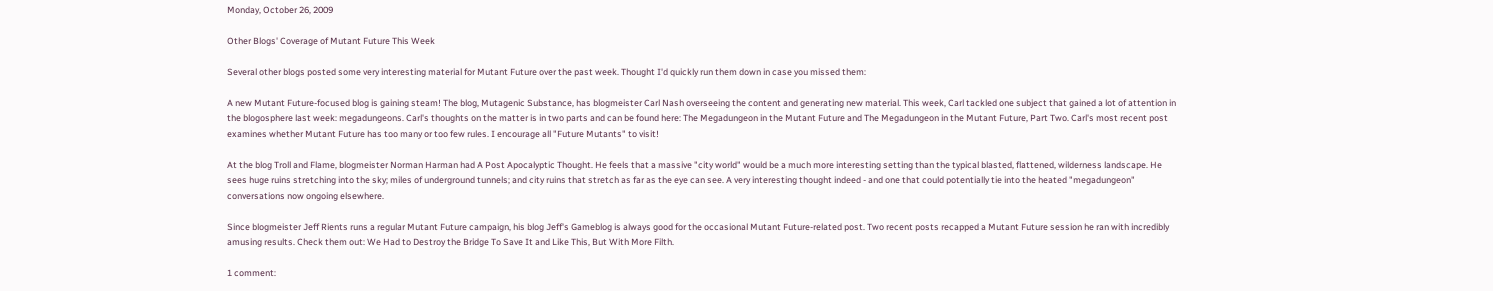Monday, October 26, 2009

Other Blogs' Coverage of Mutant Future This Week

Several other blogs posted some very interesting material for Mutant Future over the past week. Thought I'd quickly run them down in case you missed them:

A new Mutant Future-focused blog is gaining steam! The blog, Mutagenic Substance, has blogmeister Carl Nash overseeing the content and generating new material. This week, Carl tackled one subject that gained a lot of attention in the blogosphere last week: megadungeons. Carl's thoughts on the matter is in two parts and can be found here: The Megadungeon in the Mutant Future and The Megadungeon in the Mutant Future, Part Two. Carl's most recent post examines whether Mutant Future has too many or too few rules. I encourage all "Future Mutants" to visit!

At the blog Troll and Flame, blogmeister Norman Harman had A Post Apocalyptic Thought. He feels that a massive "city world" would be a much more interesting setting than the typical blasted, flattened, wilderness landscape. He sees huge ruins stretching into the sky; miles of underground tunnels; and city ruins that stretch as far as the eye can see. A very interesting thought indeed - and one that could potentially tie into the heated "megadungeon" conversations now ongoing elsewhere.

Since blogmeister Jeff Rients runs a regular Mutant Future campaign, his blog Jeff's Gameblog is always good for the occasional Mutant Future-related post. Two recent posts recapped a Mutant Future session he ran with incredibly amusing results. Check them out: We Had to Destroy the Bridge To Save It and Like This, But With More Filth.

1 comment: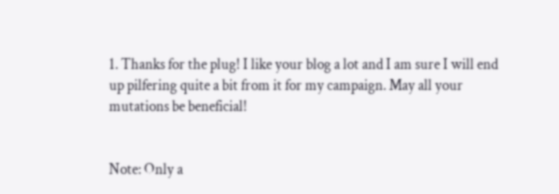1. Thanks for the plug! I like your blog a lot and I am sure I will end up pilfering quite a bit from it for my campaign. May all your mutations be beneficial!


Note: Only a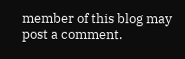member of this blog may post a comment.